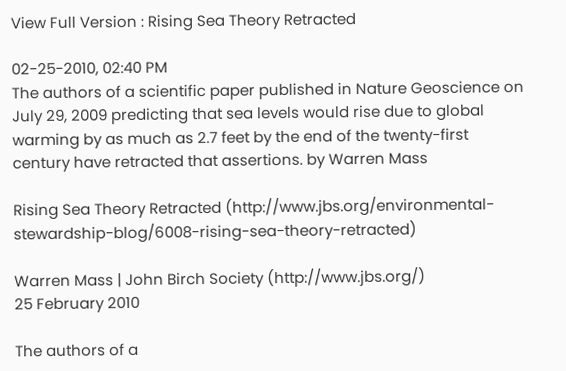View Full Version : Rising Sea Theory Retracted

02-25-2010, 02:40 PM
The authors of a scientific paper published in Nature Geoscience on July 29, 2009 predicting that sea levels would rise due to global warming by as much as 2.7 feet by the end of the twenty-first century have retracted that assertions. by Warren Mass

Rising Sea Theory Retracted (http://www.jbs.org/environmental-stewardship-blog/6008-rising-sea-theory-retracted)

Warren Mass | John Birch Society (http://www.jbs.org/)
25 February 2010

The authors of a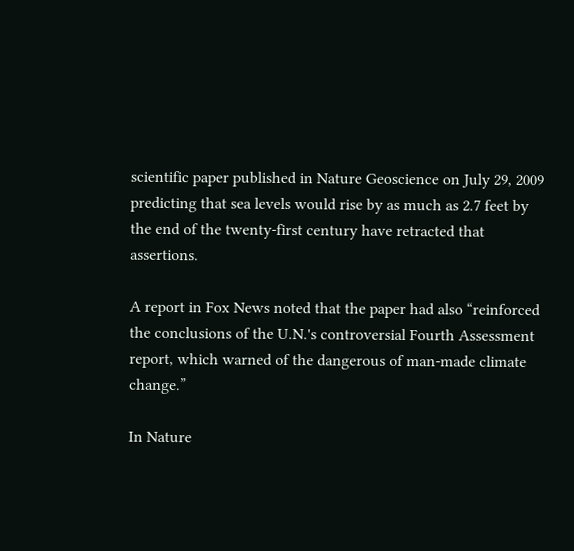scientific paper published in Nature Geoscience on July 29, 2009 predicting that sea levels would rise by as much as 2.7 feet by the end of the twenty-first century have retracted that assertions.

A report in Fox News noted that the paper had also “reinforced the conclusions of the U.N.'s controversial Fourth Assessment report, which warned of the dangerous of man-made climate change.”

In Nature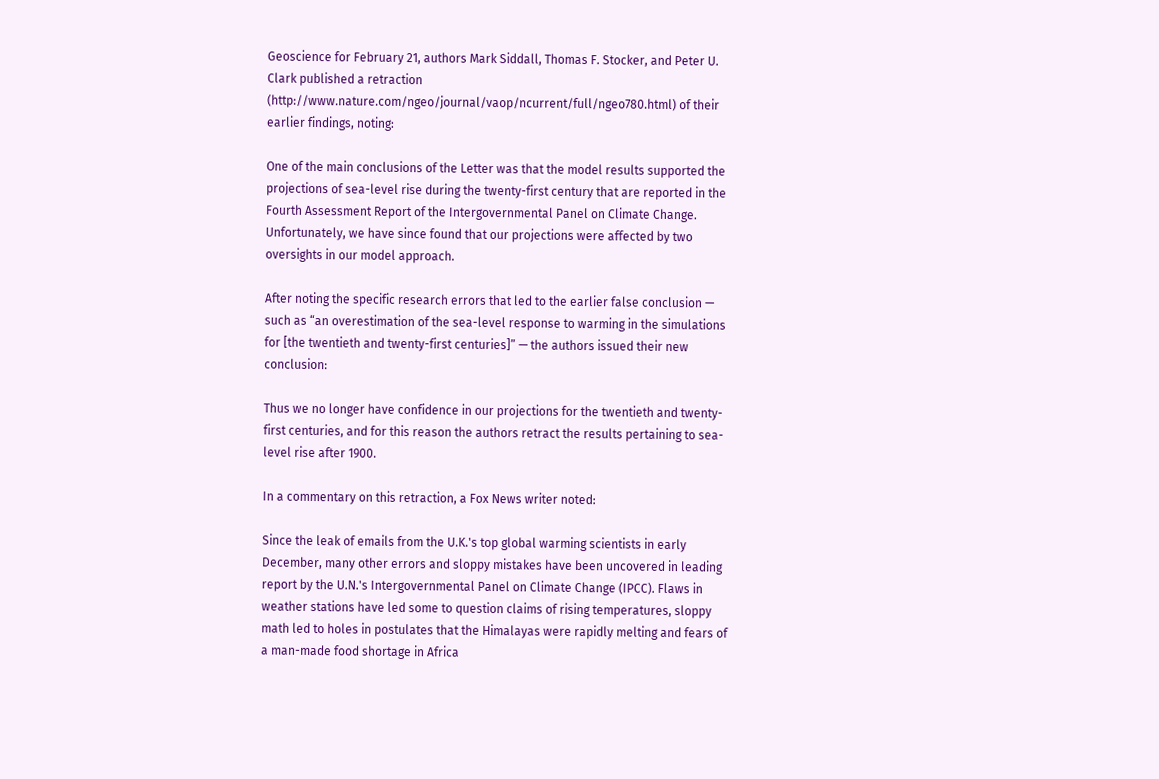Geoscience for February 21, authors Mark Siddall, Thomas F. Stocker, and Peter U. Clark published a retraction (http://www.nature.com/ngeo/journal/vaop/ncurrent/full/ngeo780.html) of their earlier findings, noting:

One of the main conclusions of the Letter was that the model results supported the projections of sea-level rise during the twenty-first century that are reported in the Fourth Assessment Report of the Intergovernmental Panel on Climate Change. Unfortunately, we have since found that our projections were affected by two oversights in our model approach.

After noting the specific research errors that led to the earlier false conclusion — such as “an overestimation of the sea-level response to warming in the simulations for [the twentieth and twenty-first centuries]” — the authors issued their new conclusion:

Thus we no longer have confidence in our projections for the twentieth and twenty-first centuries, and for this reason the authors retract the results pertaining to sea-level rise after 1900.

In a commentary on this retraction, a Fox News writer noted:

Since the leak of emails from the U.K.'s top global warming scientists in early December, many other errors and sloppy mistakes have been uncovered in leading report by the U.N.'s Intergovernmental Panel on Climate Change (IPCC). Flaws in weather stations have led some to question claims of rising temperatures, sloppy math led to holes in postulates that the Himalayas were rapidly melting and fears of a man-made food shortage in Africa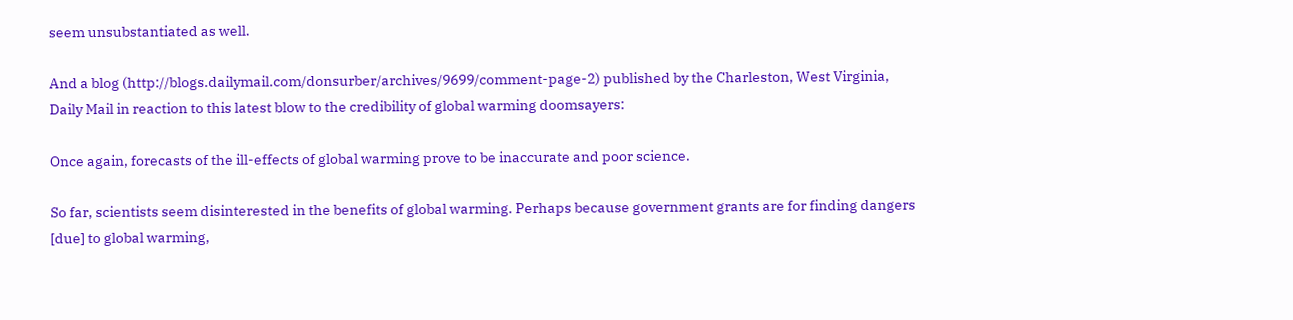seem unsubstantiated as well.

And a blog (http://blogs.dailymail.com/donsurber/archives/9699/comment-page-2) published by the Charleston, West Virginia, Daily Mail in reaction to this latest blow to the credibility of global warming doomsayers:

Once again, forecasts of the ill-effects of global warming prove to be inaccurate and poor science.

So far, scientists seem disinterested in the benefits of global warming. Perhaps because government grants are for finding dangers [due] to global warming,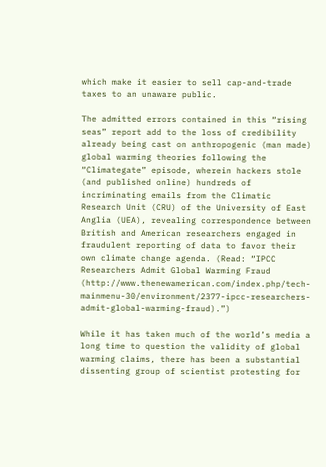which make it easier to sell cap-and-trade taxes to an unaware public.

The admitted errors contained in this “rising seas” report add to the loss of credibility already being cast on anthropogenic (man made) global warming theories following the “Climategate” episode, wherein hackers stole (and published online) hundreds of incriminating emails from the Climatic Research Unit (CRU) of the University of East Anglia (UEA), revealing correspondence between British and American researchers engaged in fraudulent reporting of data to favor their own climate change agenda. (Read: “IPCC Researchers Admit Global Warming Fraud (http://www.thenewamerican.com/index.php/tech-mainmenu-30/environment/2377-ipcc-researchers-admit-global-warming-fraud).”)

While it has taken much of the world’s media a long time to question the validity of global warming claims, there has been a substantial dissenting group of scientist protesting for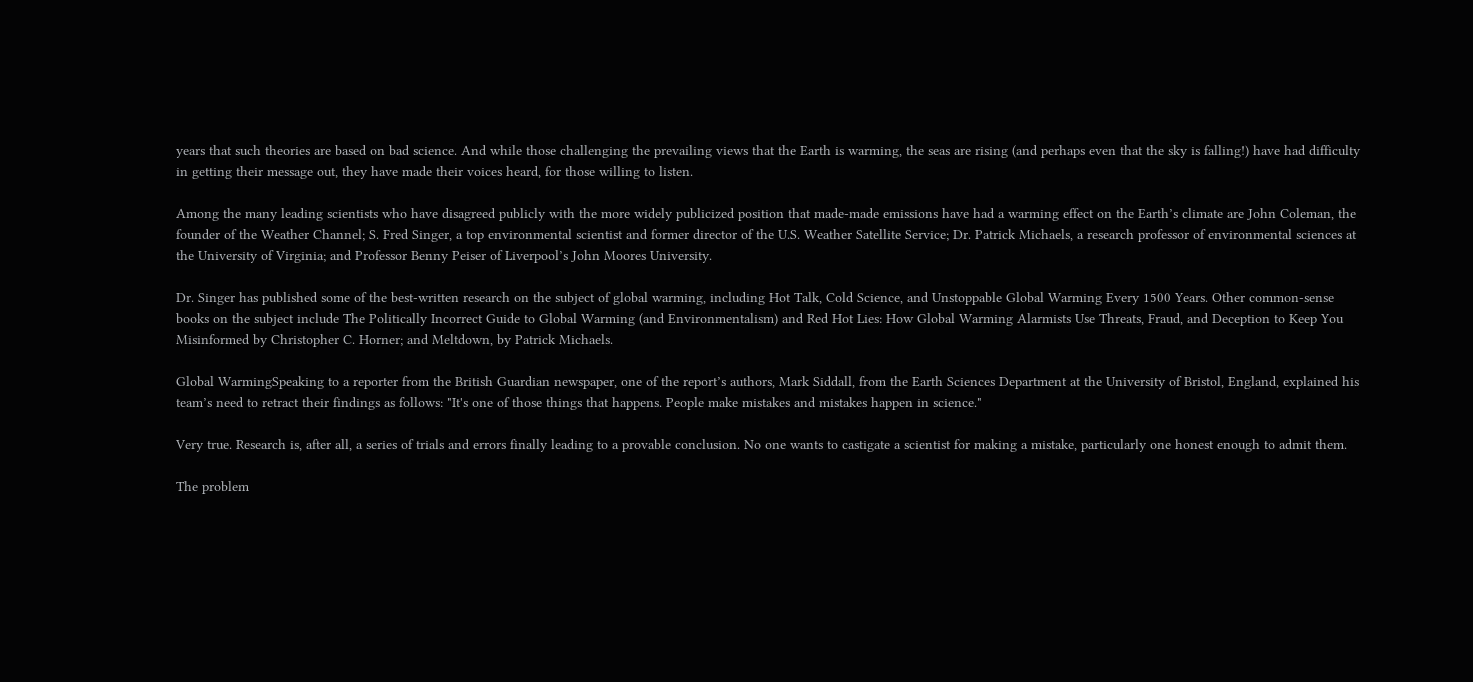years that such theories are based on bad science. And while those challenging the prevailing views that the Earth is warming, the seas are rising (and perhaps even that the sky is falling!) have had difficulty in getting their message out, they have made their voices heard, for those willing to listen.

Among the many leading scientists who have disagreed publicly with the more widely publicized position that made-made emissions have had a warming effect on the Earth’s climate are John Coleman, the founder of the Weather Channel; S. Fred Singer, a top environmental scientist and former director of the U.S. Weather Satellite Service; Dr. Patrick Michaels, a research professor of environmental sciences at the University of Virginia; and Professor Benny Peiser of Liverpool’s John Moores University.

Dr. Singer has published some of the best-written research on the subject of global warming, including Hot Talk, Cold Science, and Unstoppable Global Warming Every 1500 Years. Other common-sense books on the subject include The Politically Incorrect Guide to Global Warming (and Environmentalism) and Red Hot Lies: How Global Warming Alarmists Use Threats, Fraud, and Deception to Keep You Misinformed by Christopher C. Horner; and Meltdown, by Patrick Michaels.

Global WarmingSpeaking to a reporter from the British Guardian newspaper, one of the report’s authors, Mark Siddall, from the Earth Sciences Department at the University of Bristol, England, explained his team’s need to retract their findings as follows: "It's one of those things that happens. People make mistakes and mistakes happen in science."

Very true. Research is, after all, a series of trials and errors finally leading to a provable conclusion. No one wants to castigate a scientist for making a mistake, particularly one honest enough to admit them.

The problem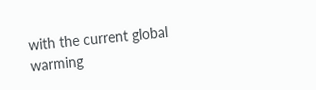with the current global warming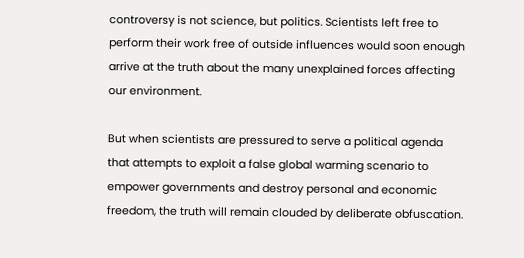controversy is not science, but politics. Scientists left free to perform their work free of outside influences would soon enough arrive at the truth about the many unexplained forces affecting our environment.

But when scientists are pressured to serve a political agenda that attempts to exploit a false global warming scenario to empower governments and destroy personal and economic freedom, the truth will remain clouded by deliberate obfuscation.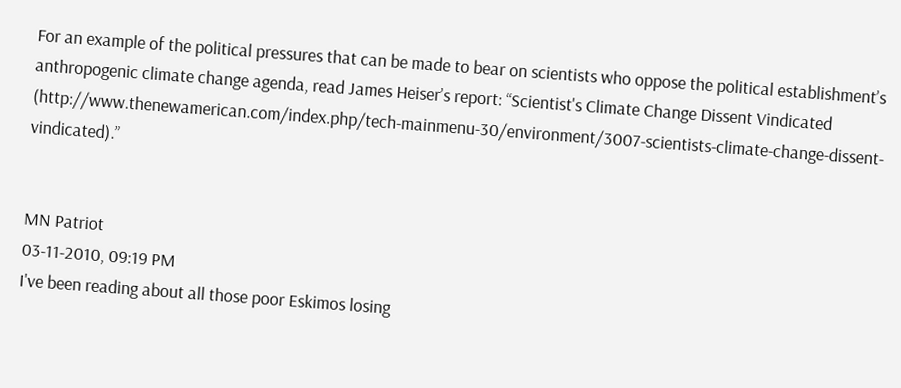For an example of the political pressures that can be made to bear on scientists who oppose the political establishment’s anthropogenic climate change agenda, read James Heiser’s report: “Scientist's Climate Change Dissent Vindicated (http://www.thenewamerican.com/index.php/tech-mainmenu-30/environment/3007-scientists-climate-change-dissent-vindicated).”


MN Patriot
03-11-2010, 09:19 PM
I've been reading about all those poor Eskimos losing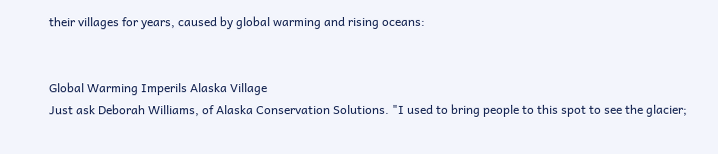their villages for years, caused by global warming and rising oceans:


Global Warming Imperils Alaska Village
Just ask Deborah Williams, of Alaska Conservation Solutions. "I used to bring people to this spot to see the glacier;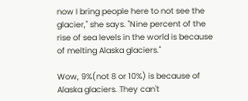now I bring people here to not see the glacier," she says. "Nine percent of the rise of sea levels in the world is because of melting Alaska glaciers."

Wow, 9%(not 8 or 10%) is because of Alaska glaciers. They can't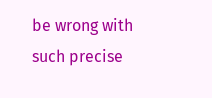be wrong with such precise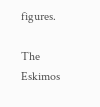figures.

The Eskimos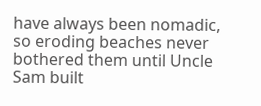have always been nomadic, so eroding beaches never bothered them until Uncle Sam built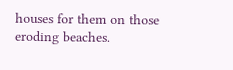houses for them on those eroding beaches.